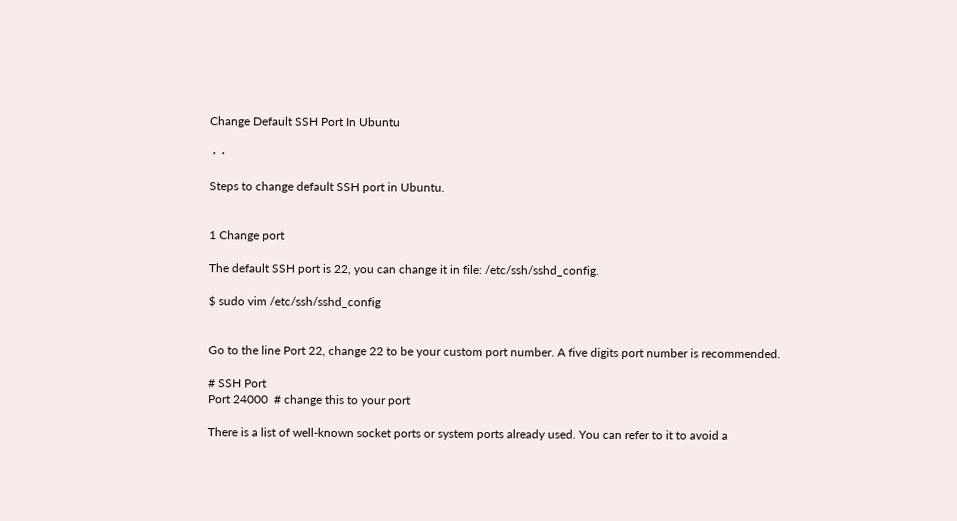Change Default SSH Port In Ubuntu

 ·  ·

Steps to change default SSH port in Ubuntu.


1 Change port

The default SSH port is 22, you can change it in file: /etc/ssh/sshd_config.

$ sudo vim /etc/ssh/sshd_config


Go to the line Port 22, change 22 to be your custom port number. A five digits port number is recommended.

# SSH Port
Port 24000  # change this to your port

There is a list of well-known socket ports or system ports already used. You can refer to it to avoid a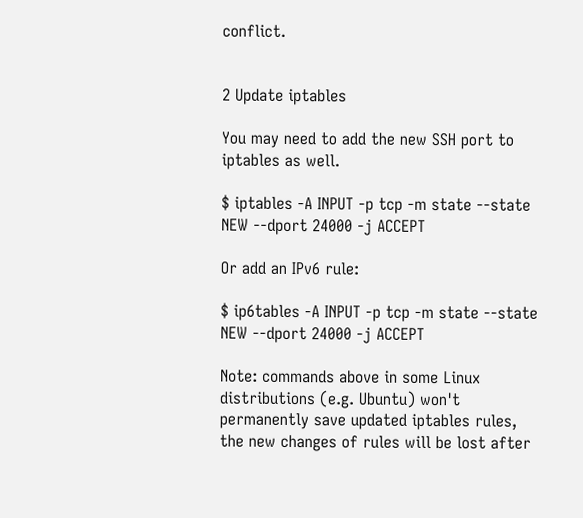conflict.


2 Update iptables

You may need to add the new SSH port to iptables as well.

$ iptables -A INPUT -p tcp -m state --state NEW --dport 24000 -j ACCEPT

Or add an IPv6 rule:

$ ip6tables -A INPUT -p tcp -m state --state NEW --dport 24000 -j ACCEPT

Note: commands above in some Linux distributions (e.g. Ubuntu) won't permanently save updated iptables rules, the new changes of rules will be lost after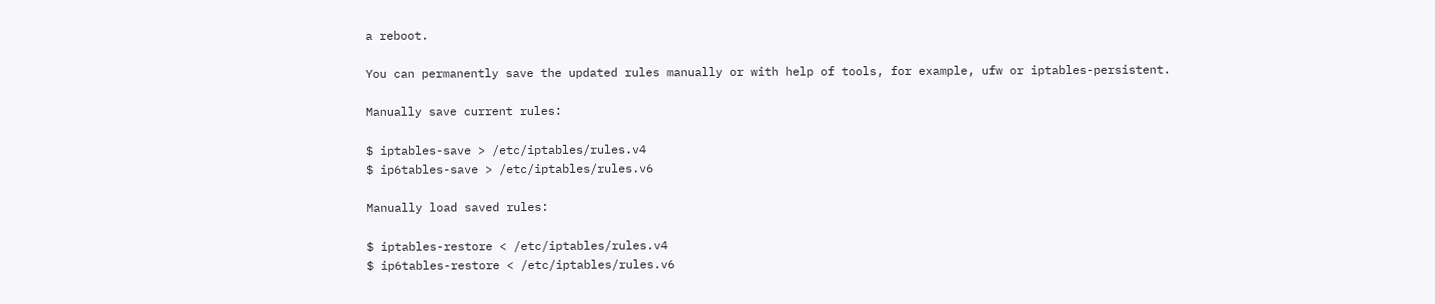a reboot.

You can permanently save the updated rules manually or with help of tools, for example, ufw or iptables-persistent.

Manually save current rules:

$ iptables-save > /etc/iptables/rules.v4
$ ip6tables-save > /etc/iptables/rules.v6

Manually load saved rules:

$ iptables-restore < /etc/iptables/rules.v4
$ ip6tables-restore < /etc/iptables/rules.v6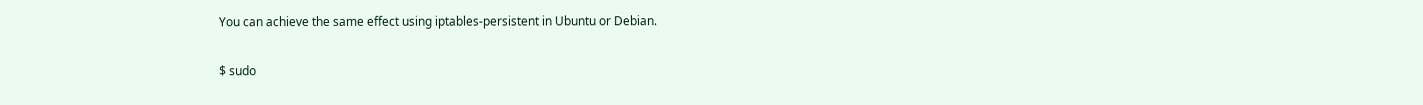You can achieve the same effect using iptables-persistent in Ubuntu or Debian.

$ sudo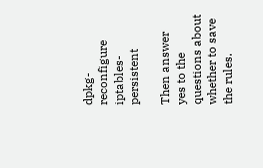dpkg-reconfigure iptables-persistent

Then answer yes to the questions about whether to save the rules.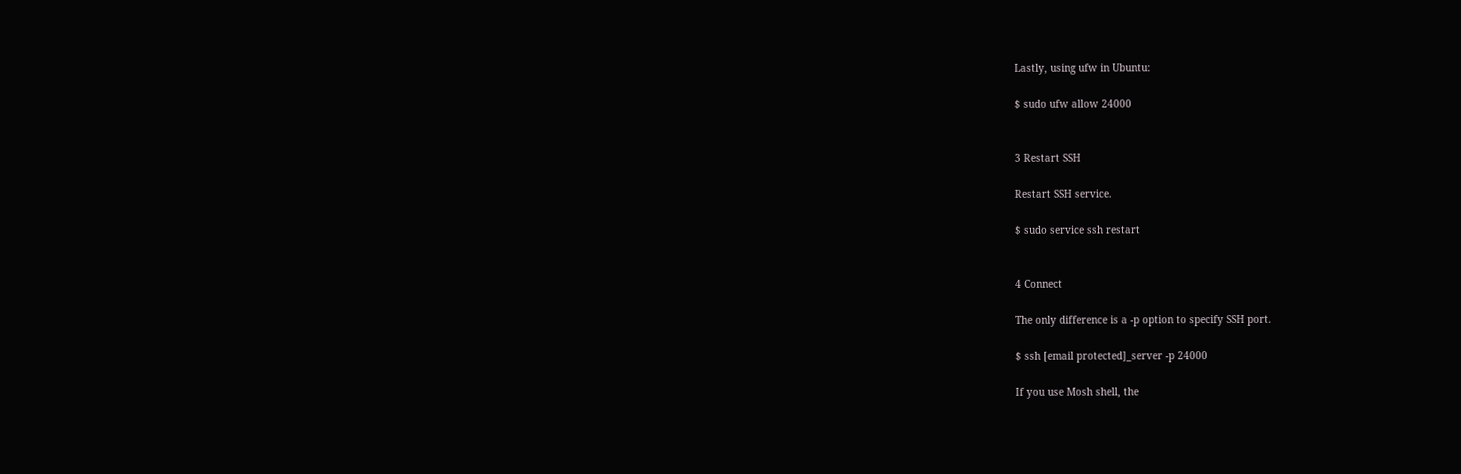Lastly, using ufw in Ubuntu:

$ sudo ufw allow 24000


3 Restart SSH

Restart SSH service.

$ sudo service ssh restart


4 Connect

The only difference is a -p option to specify SSH port.

$ ssh [email protected]_server -p 24000

If you use Mosh shell, the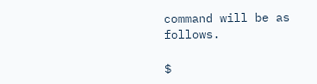command will be as follows.

$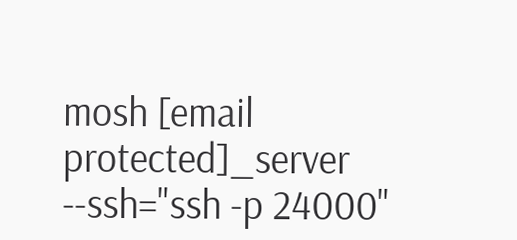mosh [email protected]_server --ssh="ssh -p 24000"